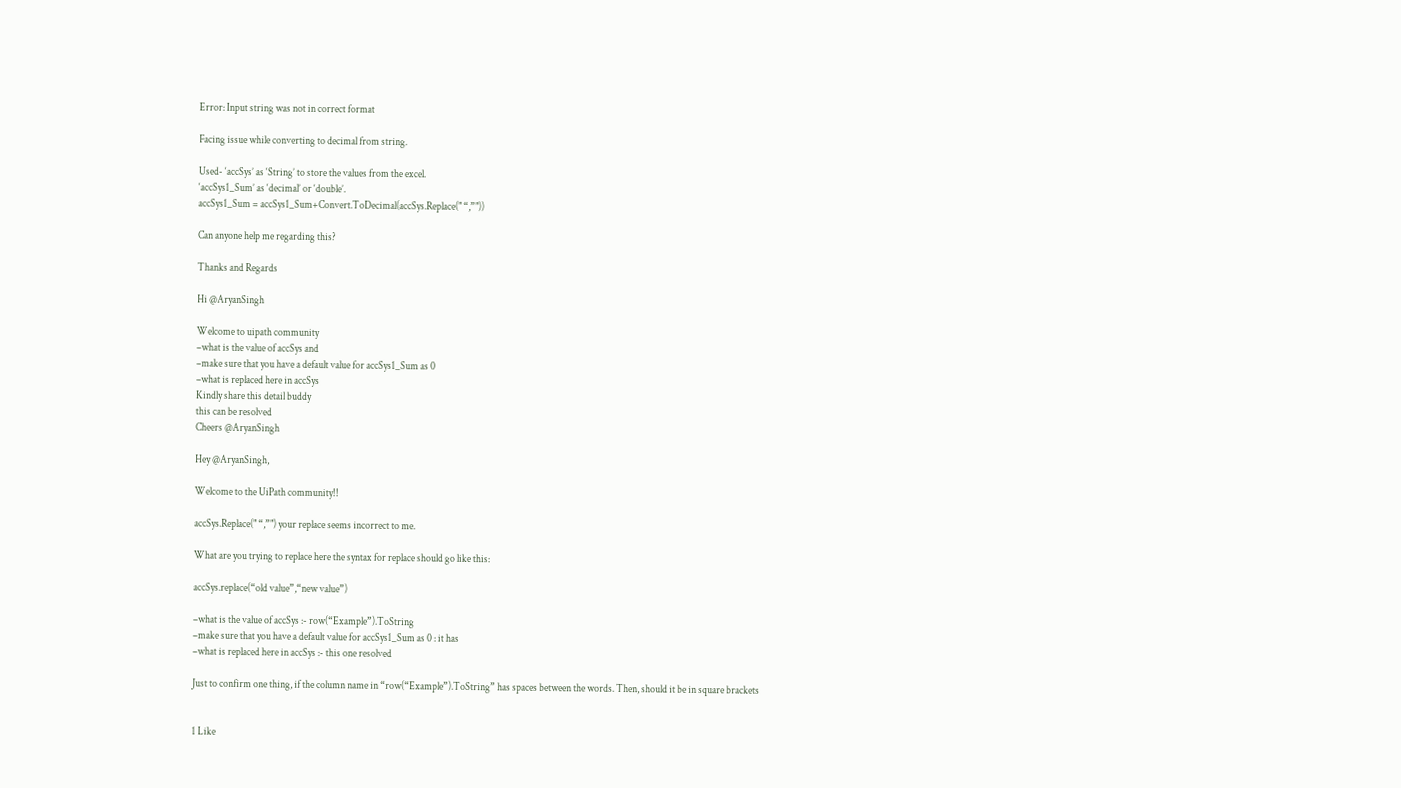Error: Input string was not in correct format

Facing issue while converting to decimal from string.

Used- ‘accSys’ as ‘String’ to store the values from the excel.
‘accSys1_Sum’ as ‘decimal’ or ‘double’.
accSys1_Sum = accSys1_Sum+Convert.ToDecimal(accSys.Replace(" “,”"))

Can anyone help me regarding this?

Thanks and Regards

Hi @AryanSingh

Welcome to uipath community
–what is the value of accSys and
–make sure that you have a default value for accSys1_Sum as 0
–what is replaced here in accSys
Kindly share this detail buddy
this can be resolved
Cheers @AryanSingh

Hey @AryanSingh,

Welcome to the UiPath community!!

accSys.Replace(" “,”") your replace seems incorrect to me.

What are you trying to replace here the syntax for replace should go like this:

accSys.replace(“old value”,“new value”)

–what is the value of accSys :- row(“Example”).ToString
–make sure that you have a default value for accSys1_Sum as 0 : it has
–what is replaced here in accSys :- this one resolved

Just to confirm one thing, if the column name in “row(“Example”).ToString” has spaces between the words. Then, should it be in square brackets


1 Like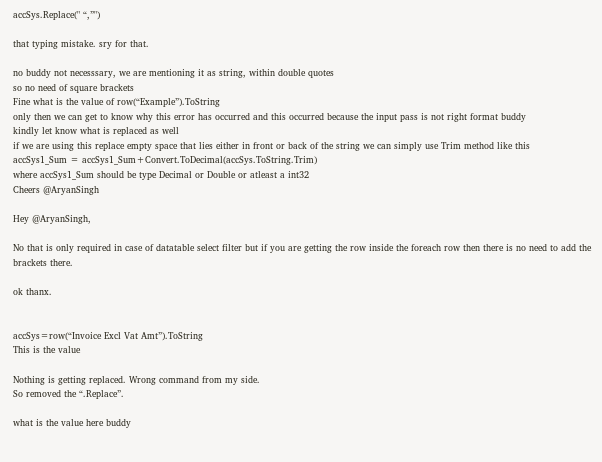accSys.Replace(" “,”")

that typing mistake. sry for that.

no buddy not necesssary, we are mentioning it as string, within double quotes
so no need of square brackets
Fine what is the value of row(“Example”).ToString
only then we can get to know why this error has occurred and this occurred because the input pass is not right format buddy
kindly let know what is replaced as well
if we are using this replace empty space that lies either in front or back of the string we can simply use Trim method like this
accSys1_Sum = accSys1_Sum+Convert.ToDecimal(accSys.ToString.Trim)
where accSys1_Sum should be type Decimal or Double or atleast a int32
Cheers @AryanSingh

Hey @AryanSingh,

No that is only required in case of datatable select filter but if you are getting the row inside the foreach row then there is no need to add the brackets there.

ok thanx.


accSys=row(“Invoice Excl Vat Amt”).ToString
This is the value

Nothing is getting replaced. Wrong command from my side.
So removed the “.Replace”.

what is the value here buddy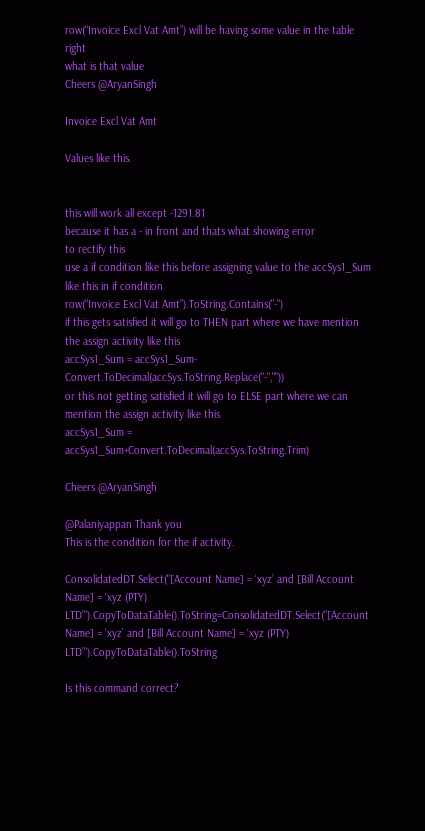row(“Invoice Excl Vat Amt”) will be having some value in the table right
what is that value
Cheers @AryanSingh

Invoice Excl Vat Amt

Values like this.


this will work all except -1291.81
because it has a - in front and thats what showing error
to rectify this
use a if condition like this before assigning value to the accSys1_Sum
like this in if condition
row(“Invoice Excl Vat Amt”).ToString.Contains("-")
if this gets satisfied it will go to THEN part where we have mention the assign activity like this
accSys1_Sum = accSys1_Sum-Convert.ToDecimal(accSys.ToString.Replace("-",""))
or this not getting satisfied it will go to ELSE part where we can mention the assign activity like this
accSys1_Sum = accSys1_Sum+Convert.ToDecimal(accSys.ToString.Trim)

Cheers @AryanSingh

@Palaniyappan Thank you
This is the condition for the if activity.

ConsolidatedDT.Select("[Account Name] = ‘xyz’ and [Bill Account Name] = ‘xyz (PTY) LTD’").CopyToDataTable().ToString=ConsolidatedDT.Select("[Account Name] = ‘xyz’ and [Bill Account Name] = ‘xyz (PTY) LTD’").CopyToDataTable().ToString

Is this command correct?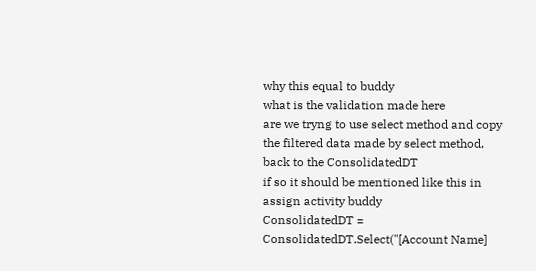why this equal to buddy
what is the validation made here
are we tryng to use select method and copy the filtered data made by select method, back to the ConsolidatedDT
if so it should be mentioned like this in assign activity buddy
ConsolidatedDT = ConsolidatedDT.Select("[Account Name]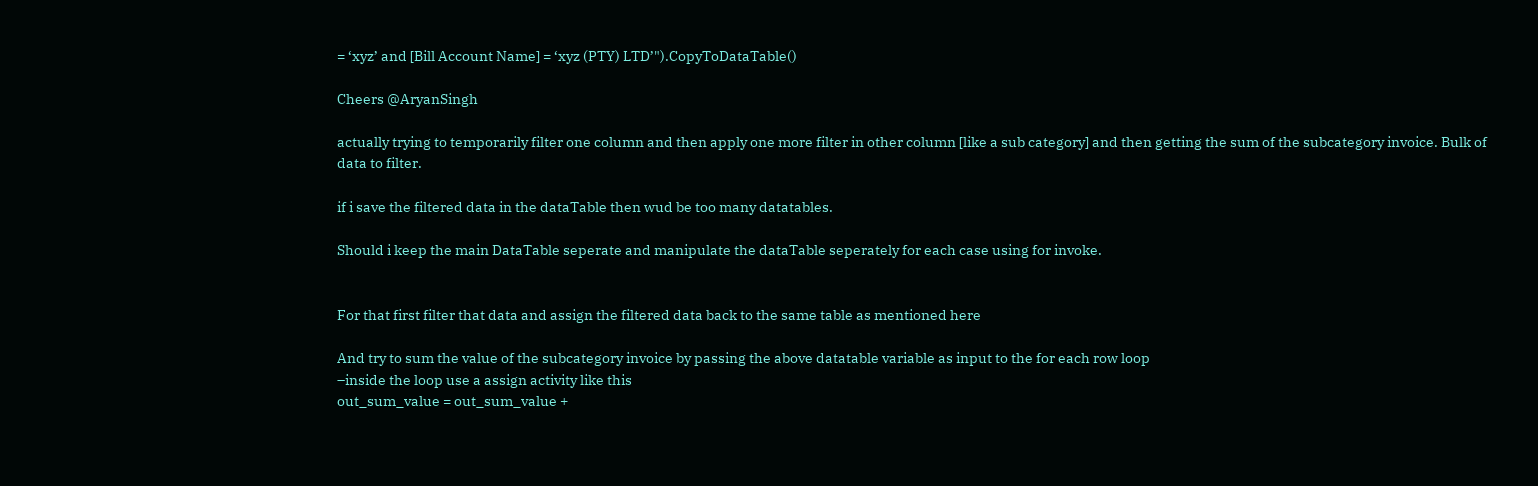= ‘xyz’ and [Bill Account Name] = ‘xyz (PTY) LTD’").CopyToDataTable()

Cheers @AryanSingh

actually trying to temporarily filter one column and then apply one more filter in other column [like a sub category] and then getting the sum of the subcategory invoice. Bulk of data to filter.

if i save the filtered data in the dataTable then wud be too many datatables.

Should i keep the main DataTable seperate and manipulate the dataTable seperately for each case using for invoke.


For that first filter that data and assign the filtered data back to the same table as mentioned here

And try to sum the value of the subcategory invoice by passing the above datatable variable as input to the for each row loop
–inside the loop use a assign activity like this
out_sum_value = out_sum_value +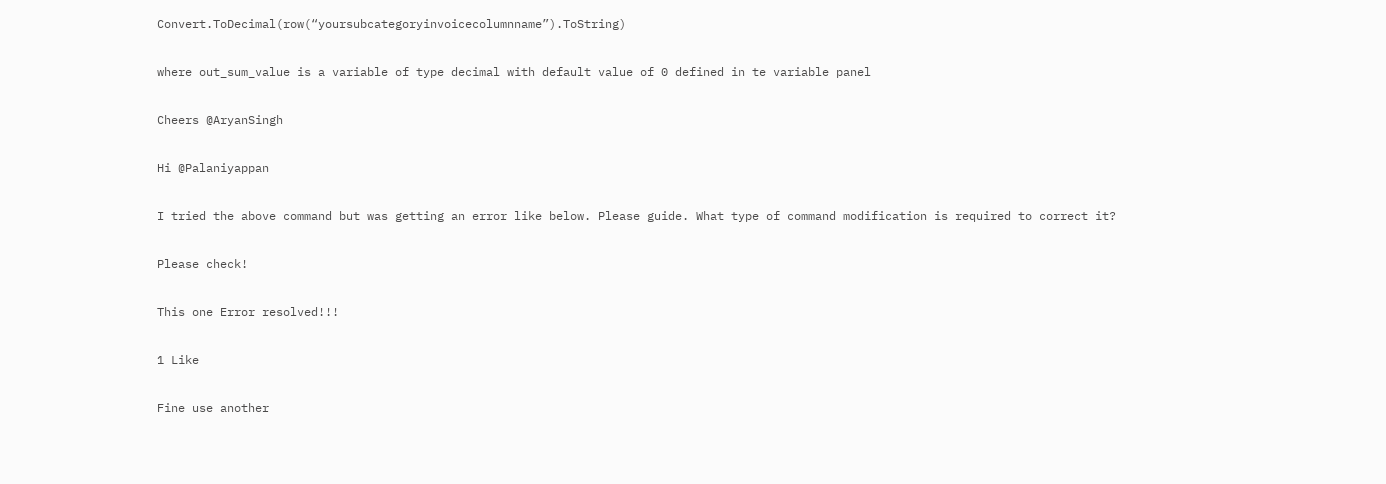Convert.ToDecimal(row(“yoursubcategoryinvoicecolumnname”).ToString)

where out_sum_value is a variable of type decimal with default value of 0 defined in te variable panel

Cheers @AryanSingh

Hi @Palaniyappan

I tried the above command but was getting an error like below. Please guide. What type of command modification is required to correct it?

Please check!

This one Error resolved!!!

1 Like

Fine use another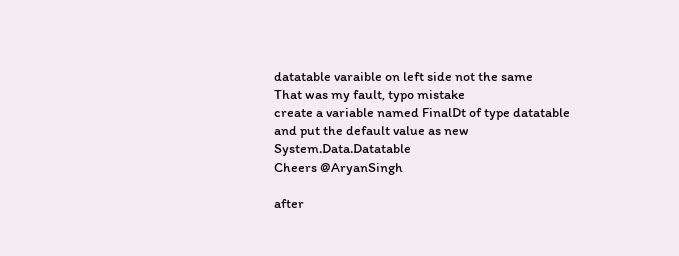datatable varaible on left side not the same
That was my fault, typo mistake
create a variable named FinalDt of type datatable and put the default value as new System.Data.Datatable
Cheers @AryanSingh

after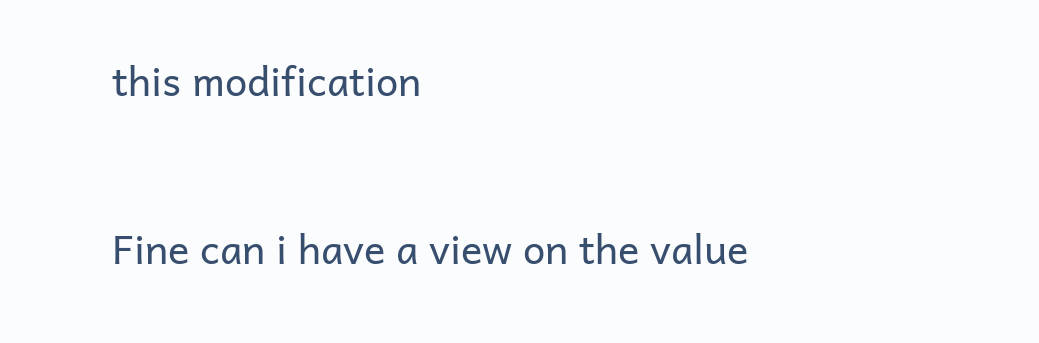this modification


Fine can i have a view on the value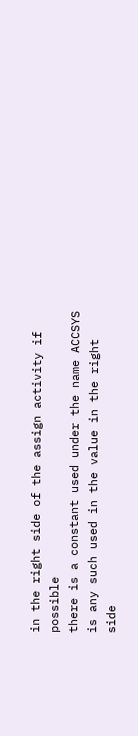in the right side of the assign activity if possible
there is a constant used under the name ACCSYS
is any such used in the value in the right side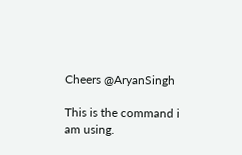Cheers @AryanSingh

This is the command i am using.